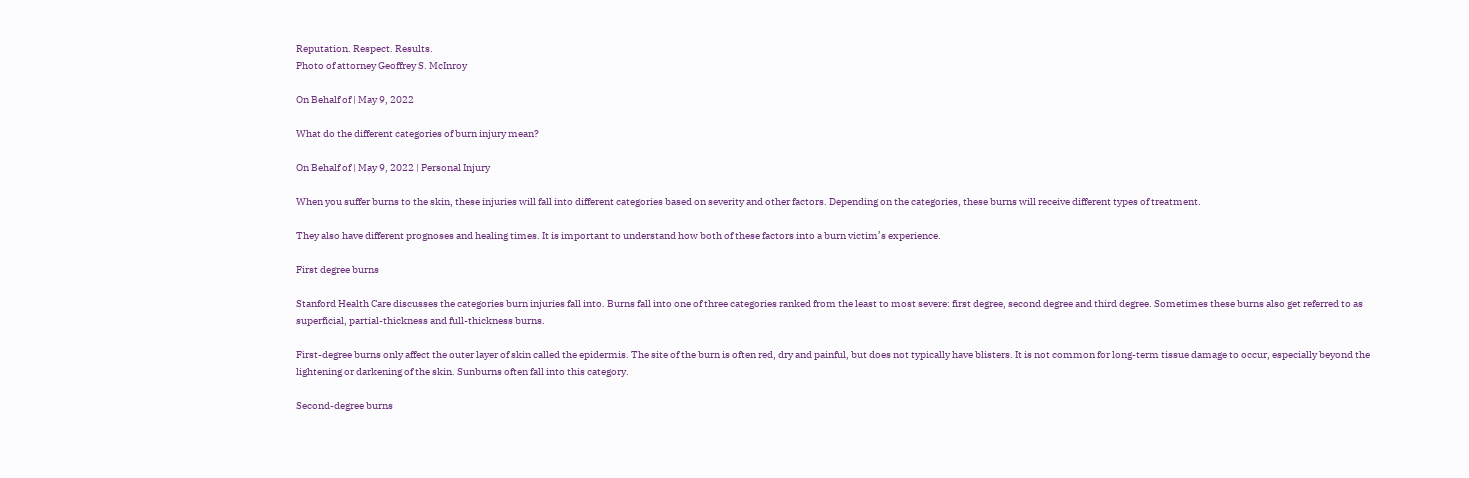Reputation. Respect. Results.
Photo of attorney Geoffrey S. McInroy

On Behalf of | May 9, 2022

What do the different categories of burn injury mean?

On Behalf of | May 9, 2022 | Personal Injury

When you suffer burns to the skin, these injuries will fall into different categories based on severity and other factors. Depending on the categories, these burns will receive different types of treatment.

They also have different prognoses and healing times. It is important to understand how both of these factors into a burn victim’s experience.

First degree burns

Stanford Health Care discusses the categories burn injuries fall into. Burns fall into one of three categories ranked from the least to most severe: first degree, second degree and third degree. Sometimes these burns also get referred to as superficial, partial-thickness and full-thickness burns.

First-degree burns only affect the outer layer of skin called the epidermis. The site of the burn is often red, dry and painful, but does not typically have blisters. It is not common for long-term tissue damage to occur, especially beyond the lightening or darkening of the skin. Sunburns often fall into this category.

Second-degree burns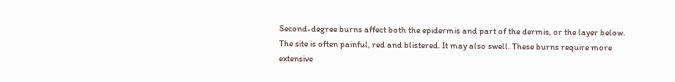Second-degree burns affect both the epidermis and part of the dermis, or the layer below. The site is often painful, red and blistered. It may also swell. These burns require more extensive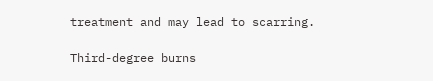treatment and may lead to scarring.

Third-degree burns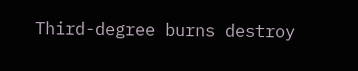Third-degree burns destroy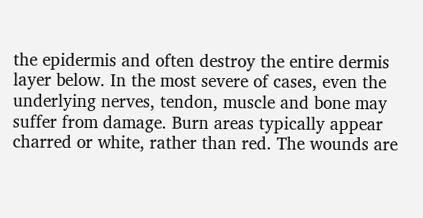the epidermis and often destroy the entire dermis layer below. In the most severe of cases, even the underlying nerves, tendon, muscle and bone may suffer from damage. Burn areas typically appear charred or white, rather than red. The wounds are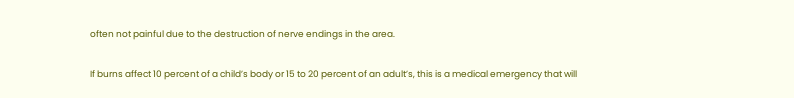often not painful due to the destruction of nerve endings in the area.

If burns affect 10 percent of a child’s body or 15 to 20 percent of an adult’s, this is a medical emergency that will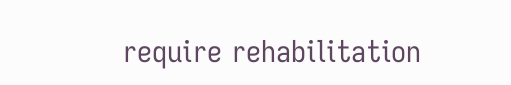require rehabilitation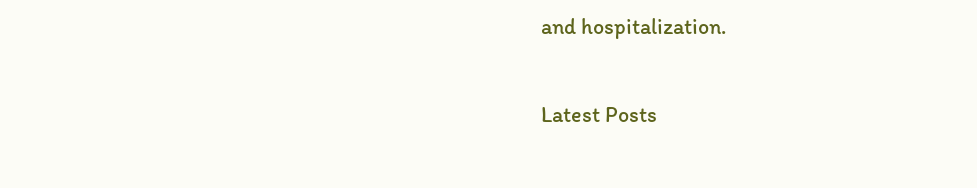and hospitalization.

Latest Posts